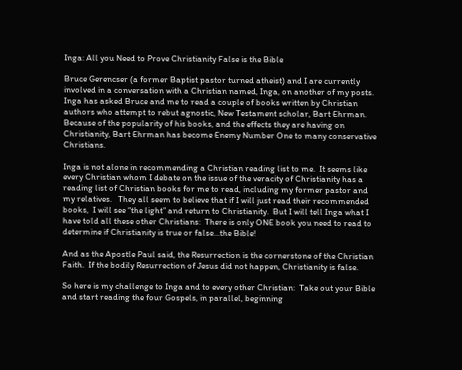Inga: All you Need to Prove Christianity False is the Bible

Bruce Gerencser (a former Baptist pastor turned atheist) and I are currently involved in a conversation with a Christian named, Inga, on another of my posts.  Inga has asked Bruce and me to read a couple of books written by Christian authors who attempt to rebut agnostic, New Testament scholar, Bart Ehrman.  Because of the popularity of his books, and the effects they are having on Christianity, Bart Ehrman has become Enemy Number One to many conservative Christians.

Inga is not alone in recommending a Christian reading list to me.  It seems like every Christian whom I debate on the issue of the veracity of Christianity has a reading list of Christian books for me to read, including my former pastor and my relatives.   They all seem to believe that if I will just read their recommended books,  I will see “the light” and return to Christianity.  But I will tell Inga what I have told all these other Christians:  There is only ONE book you need to read to determine if Christianity is true or false…the Bible!

And as the Apostle Paul said, the Resurrection is the cornerstone of the Christian Faith.  If the bodily Resurrection of Jesus did not happen, Christianity is false.

So here is my challenge to Inga and to every other Christian:  Take out your Bible and start reading the four Gospels, in parallel, beginning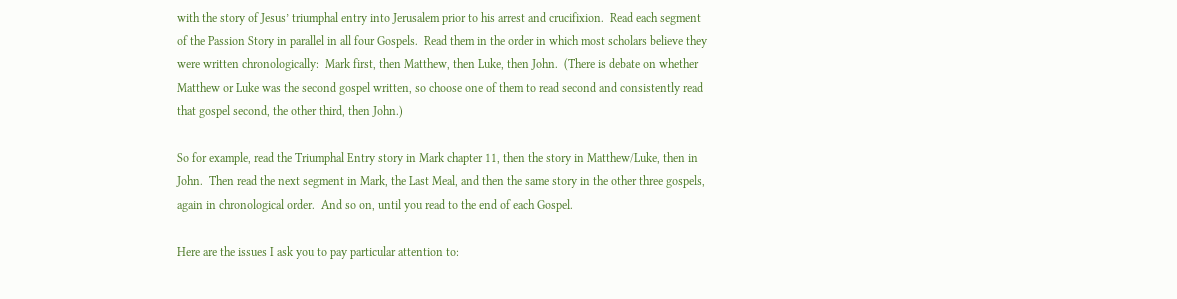with the story of Jesus’ triumphal entry into Jerusalem prior to his arrest and crucifixion.  Read each segment of the Passion Story in parallel in all four Gospels.  Read them in the order in which most scholars believe they were written chronologically:  Mark first, then Matthew, then Luke, then John.  (There is debate on whether Matthew or Luke was the second gospel written, so choose one of them to read second and consistently read that gospel second, the other third, then John.)

So for example, read the Triumphal Entry story in Mark chapter 11, then the story in Matthew/Luke, then in John.  Then read the next segment in Mark, the Last Meal, and then the same story in the other three gospels, again in chronological order.  And so on, until you read to the end of each Gospel.

Here are the issues I ask you to pay particular attention to: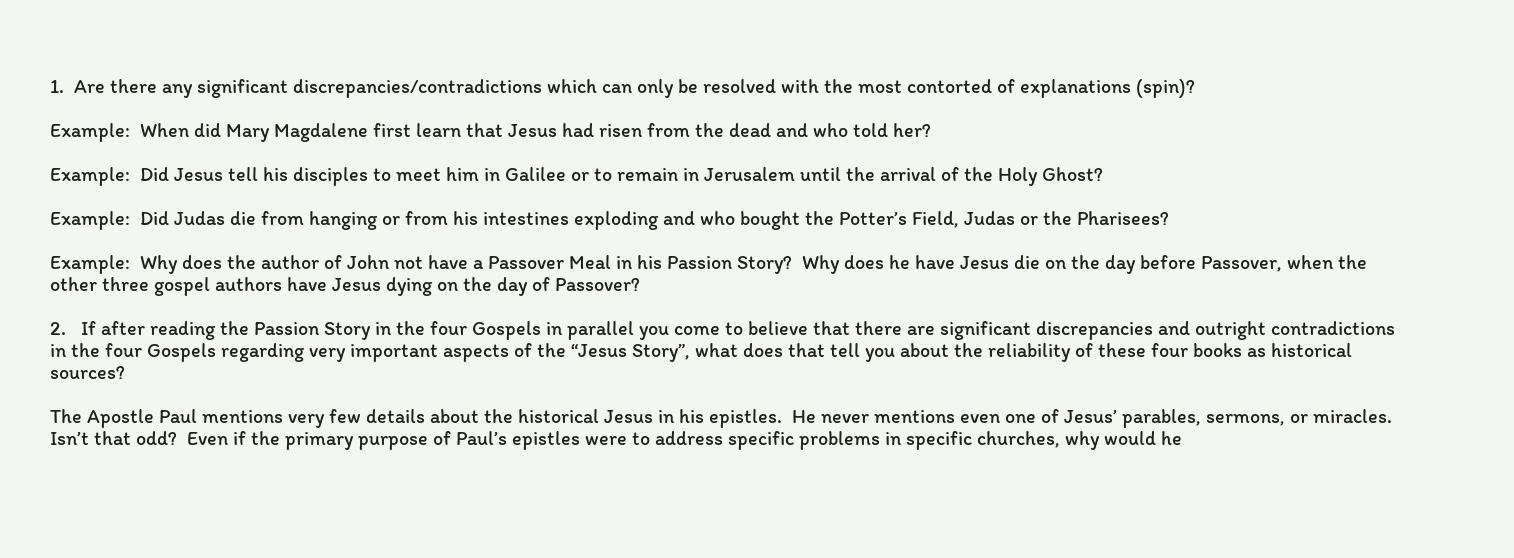1.  Are there any significant discrepancies/contradictions which can only be resolved with the most contorted of explanations (spin)?

Example:  When did Mary Magdalene first learn that Jesus had risen from the dead and who told her?

Example:  Did Jesus tell his disciples to meet him in Galilee or to remain in Jerusalem until the arrival of the Holy Ghost?

Example:  Did Judas die from hanging or from his intestines exploding and who bought the Potter’s Field, Judas or the Pharisees?

Example:  Why does the author of John not have a Passover Meal in his Passion Story?  Why does he have Jesus die on the day before Passover, when the other three gospel authors have Jesus dying on the day of Passover?

2.   If after reading the Passion Story in the four Gospels in parallel you come to believe that there are significant discrepancies and outright contradictions in the four Gospels regarding very important aspects of the “Jesus Story”, what does that tell you about the reliability of these four books as historical sources?

The Apostle Paul mentions very few details about the historical Jesus in his epistles.  He never mentions even one of Jesus’ parables, sermons, or miracles.  Isn’t that odd?  Even if the primary purpose of Paul’s epistles were to address specific problems in specific churches, why would he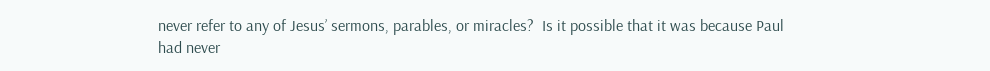never refer to any of Jesus’ sermons, parables, or miracles?  Is it possible that it was because Paul had never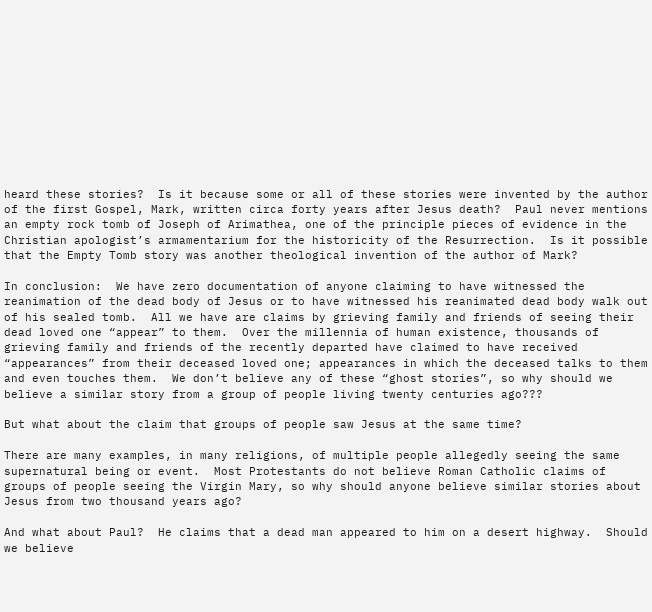heard these stories?  Is it because some or all of these stories were invented by the author of the first Gospel, Mark, written circa forty years after Jesus death?  Paul never mentions an empty rock tomb of Joseph of Arimathea, one of the principle pieces of evidence in the Christian apologist’s armamentarium for the historicity of the Resurrection.  Is it possible that the Empty Tomb story was another theological invention of the author of Mark?

In conclusion:  We have zero documentation of anyone claiming to have witnessed the reanimation of the dead body of Jesus or to have witnessed his reanimated dead body walk out of his sealed tomb.  All we have are claims by grieving family and friends of seeing their dead loved one “appear” to them.  Over the millennia of human existence, thousands of grieving family and friends of the recently departed have claimed to have received “appearances” from their deceased loved one; appearances in which the deceased talks to them and even touches them.  We don’t believe any of these “ghost stories”, so why should we believe a similar story from a group of people living twenty centuries ago???

But what about the claim that groups of people saw Jesus at the same time?

There are many examples, in many religions, of multiple people allegedly seeing the same supernatural being or event.  Most Protestants do not believe Roman Catholic claims of groups of people seeing the Virgin Mary, so why should anyone believe similar stories about Jesus from two thousand years ago?

And what about Paul?  He claims that a dead man appeared to him on a desert highway.  Should we believe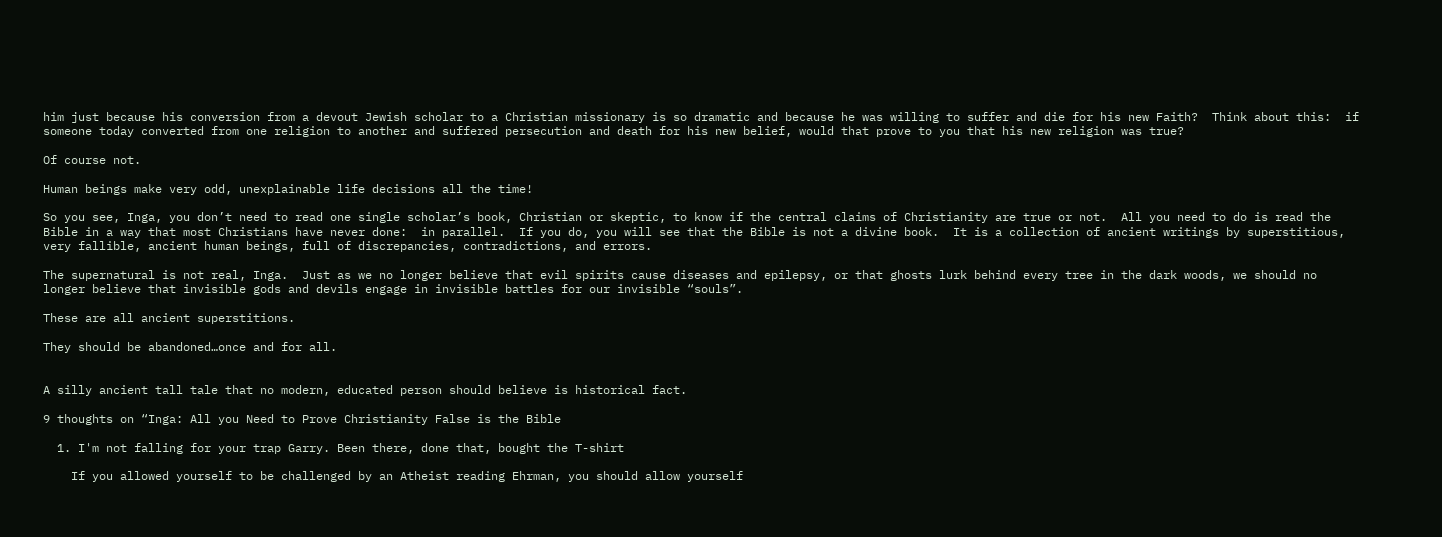him just because his conversion from a devout Jewish scholar to a Christian missionary is so dramatic and because he was willing to suffer and die for his new Faith?  Think about this:  if someone today converted from one religion to another and suffered persecution and death for his new belief, would that prove to you that his new religion was true?

Of course not.

Human beings make very odd, unexplainable life decisions all the time!

So you see, Inga, you don’t need to read one single scholar’s book, Christian or skeptic, to know if the central claims of Christianity are true or not.  All you need to do is read the Bible in a way that most Christians have never done:  in parallel.  If you do, you will see that the Bible is not a divine book.  It is a collection of ancient writings by superstitious, very fallible, ancient human beings, full of discrepancies, contradictions, and errors.

The supernatural is not real, Inga.  Just as we no longer believe that evil spirits cause diseases and epilepsy, or that ghosts lurk behind every tree in the dark woods, we should no longer believe that invisible gods and devils engage in invisible battles for our invisible “souls”.

These are all ancient superstitions.

They should be abandoned…once and for all.


A silly ancient tall tale that no modern, educated person should believe is historical fact.

9 thoughts on “Inga: All you Need to Prove Christianity False is the Bible

  1. I'm not falling for your trap Garry. Been there, done that, bought the T-shirt

    If you allowed yourself to be challenged by an Atheist reading Ehrman, you should allow yourself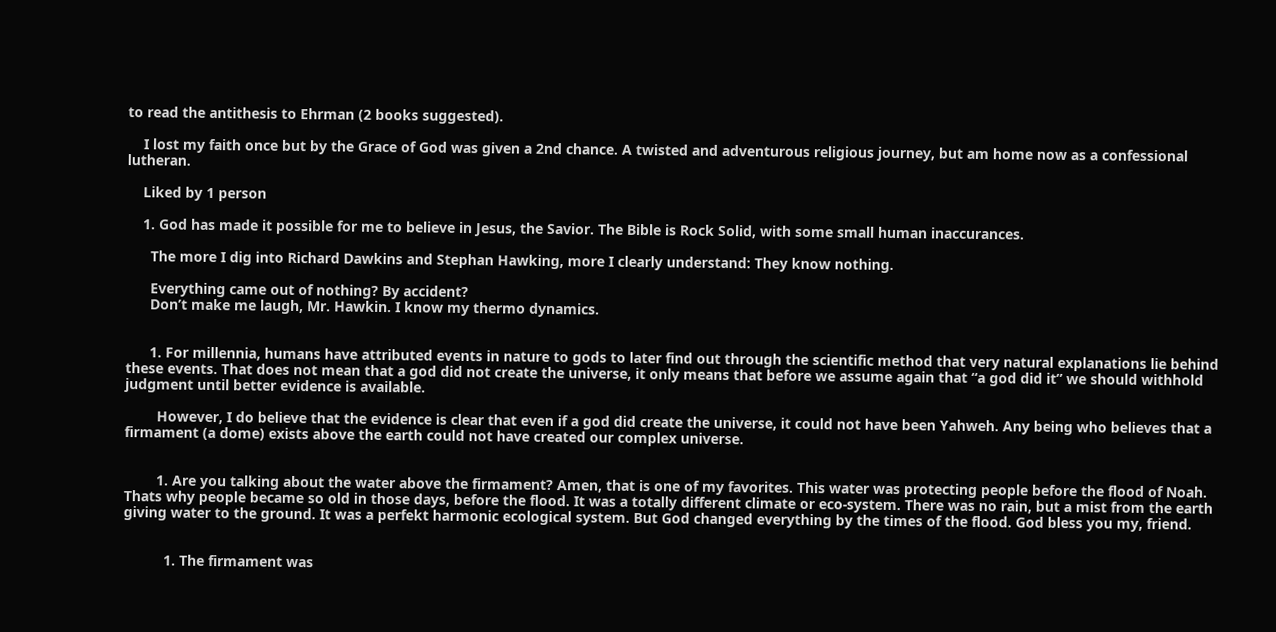to read the antithesis to Ehrman (2 books suggested).

    I lost my faith once but by the Grace of God was given a 2nd chance. A twisted and adventurous religious journey, but am home now as a confessional lutheran.

    Liked by 1 person

    1. God has made it possible for me to believe in Jesus, the Savior. The Bible is Rock Solid, with some small human inaccurances.

      The more I dig into Richard Dawkins and Stephan Hawking, more I clearly understand: They know nothing.

      Everything came out of nothing? By accident?
      Don’t make me laugh, Mr. Hawkin. I know my thermo dynamics.


      1. For millennia, humans have attributed events in nature to gods to later find out through the scientific method that very natural explanations lie behind these events. That does not mean that a god did not create the universe, it only means that before we assume again that “a god did it” we should withhold judgment until better evidence is available.

        However, I do believe that the evidence is clear that even if a god did create the universe, it could not have been Yahweh. Any being who believes that a firmament (a dome) exists above the earth could not have created our complex universe.


        1. Are you talking about the water above the firmament? Amen, that is one of my favorites. This water was protecting people before the flood of Noah. Thats why people became so old in those days, before the flood. It was a totally different climate or eco-system. There was no rain, but a mist from the earth giving water to the ground. It was a perfekt harmonic ecological system. But God changed everything by the times of the flood. God bless you my, friend.


          1. The firmament was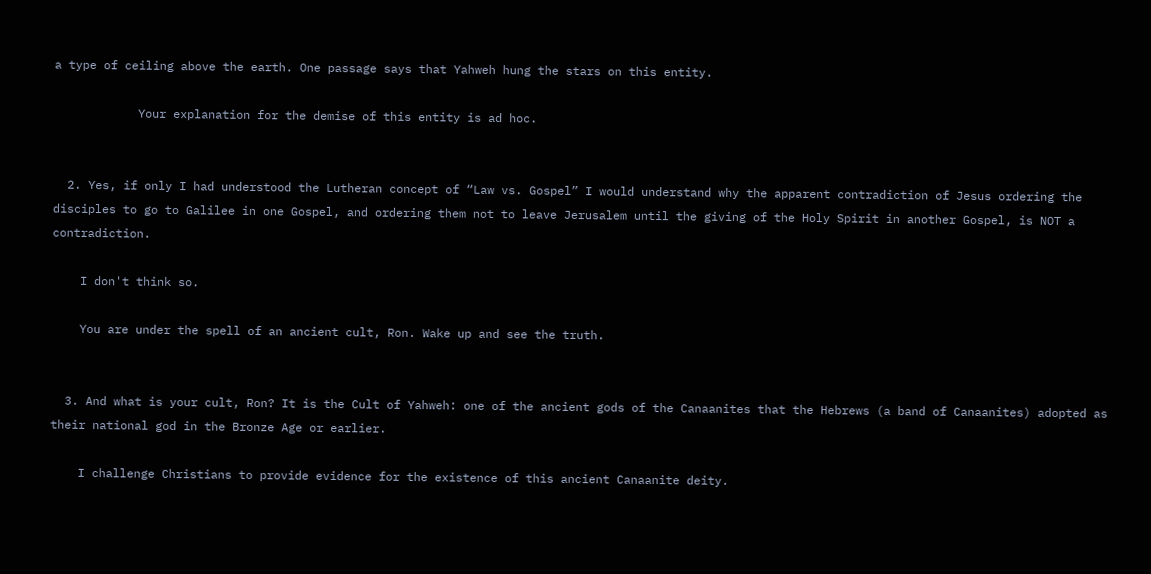a type of ceiling above the earth. One passage says that Yahweh hung the stars on this entity.

            Your explanation for the demise of this entity is ad hoc.


  2. Yes, if only I had understood the Lutheran concept of “Law vs. Gospel” I would understand why the apparent contradiction of Jesus ordering the disciples to go to Galilee in one Gospel, and ordering them not to leave Jerusalem until the giving of the Holy Spirit in another Gospel, is NOT a contradiction.

    I don't think so.

    You are under the spell of an ancient cult, Ron. Wake up and see the truth.


  3. And what is your cult, Ron? It is the Cult of Yahweh: one of the ancient gods of the Canaanites that the Hebrews (a band of Canaanites) adopted as their national god in the Bronze Age or earlier.

    I challenge Christians to provide evidence for the existence of this ancient Canaanite deity.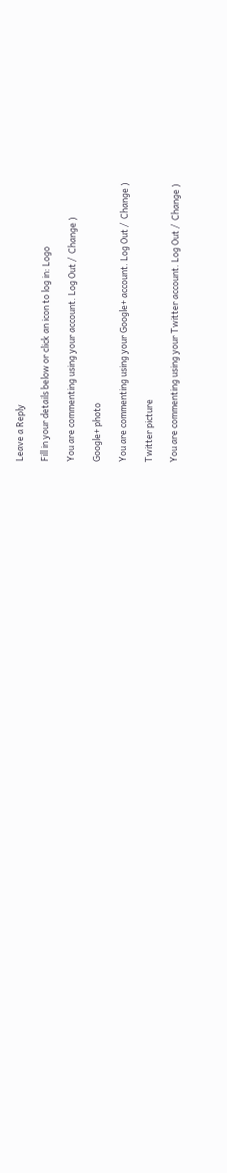Leave a Reply

Fill in your details below or click an icon to log in: Logo

You are commenting using your account. Log Out /  Change )

Google+ photo

You are commenting using your Google+ account. Log Out /  Change )

Twitter picture

You are commenting using your Twitter account. Log Out /  Change )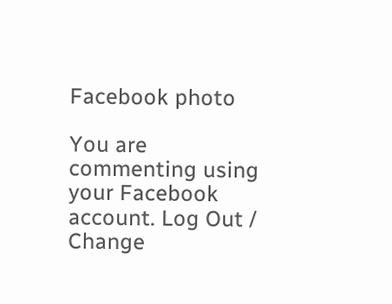Facebook photo

You are commenting using your Facebook account. Log Out /  Change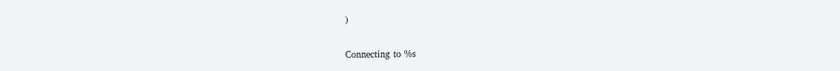)


Connecting to %s